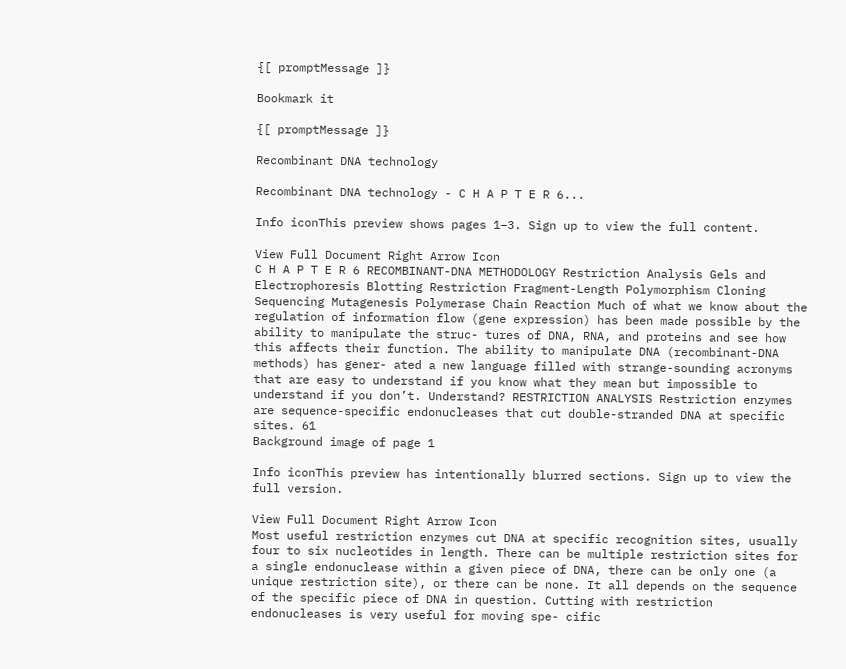{[ promptMessage ]}

Bookmark it

{[ promptMessage ]}

Recombinant DNA technology

Recombinant DNA technology - C H A P T E R 6...

Info iconThis preview shows pages 1–3. Sign up to view the full content.

View Full Document Right Arrow Icon
C H A P T E R 6 RECOMBINANT-DNA METHODOLOGY Restriction Analysis Gels and Electrophoresis Blotting Restriction Fragment-Length Polymorphism Cloning Sequencing Mutagenesis Polymerase Chain Reaction Much of what we know about the regulation of information flow (gene expression) has been made possible by the ability to manipulate the struc- tures of DNA, RNA, and proteins and see how this affects their function. The ability to manipulate DNA (recombinant-DNA methods) has gener- ated a new language filled with strange-sounding acronyms that are easy to understand if you know what they mean but impossible to understand if you don’t. Understand? RESTRICTION ANALYSIS Restriction enzymes are sequence-specific endonucleases that cut double-stranded DNA at specific sites. 61
Background image of page 1

Info iconThis preview has intentionally blurred sections. Sign up to view the full version.

View Full Document Right Arrow Icon
Most useful restriction enzymes cut DNA at specific recognition sites, usually four to six nucleotides in length. There can be multiple restriction sites for a single endonuclease within a given piece of DNA, there can be only one (a unique restriction site), or there can be none. It all depends on the sequence of the specific piece of DNA in question. Cutting with restriction endonucleases is very useful for moving spe- cific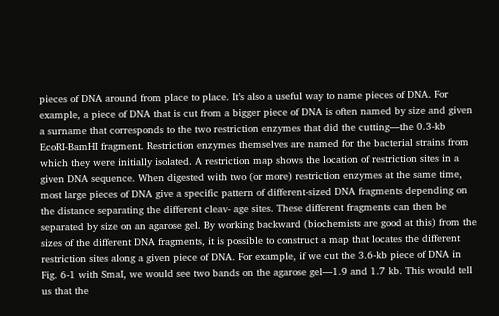pieces of DNA around from place to place. It’s also a useful way to name pieces of DNA. For example, a piece of DNA that is cut from a bigger piece of DNA is often named by size and given a surname that corresponds to the two restriction enzymes that did the cutting—the 0.3-kb EcoRI-BamHI fragment. Restriction enzymes themselves are named for the bacterial strains from which they were initially isolated. A restriction map shows the location of restriction sites in a given DNA sequence. When digested with two (or more) restriction enzymes at the same time, most large pieces of DNA give a specific pattern of different-sized DNA fragments depending on the distance separating the different cleav- age sites. These different fragments can then be separated by size on an agarose gel. By working backward (biochemists are good at this) from the sizes of the different DNA fragments, it is possible to construct a map that locates the different restriction sites along a given piece of DNA. For example, if we cut the 3.6-kb piece of DNA in Fig. 6-1 with SmaI, we would see two bands on the agarose gel—1.9 and 1.7 kb. This would tell us that the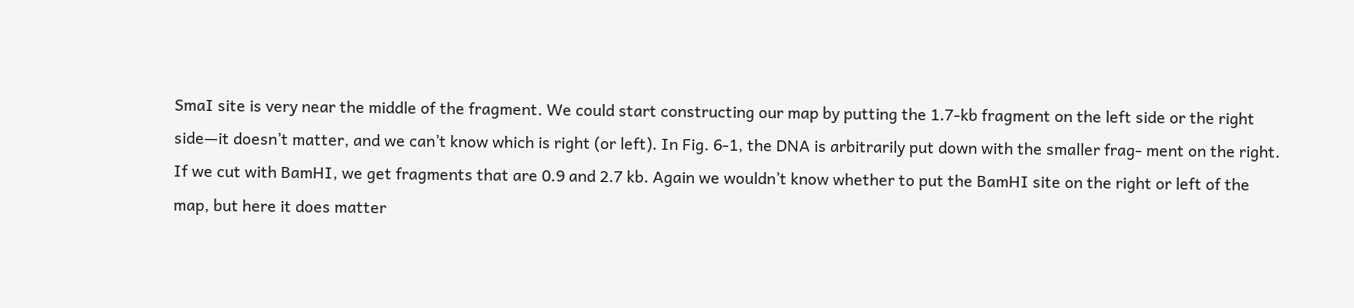SmaI site is very near the middle of the fragment. We could start constructing our map by putting the 1.7-kb fragment on the left side or the right side—it doesn’t matter, and we can’t know which is right (or left). In Fig. 6-1, the DNA is arbitrarily put down with the smaller frag- ment on the right. If we cut with BamHI, we get fragments that are 0.9 and 2.7 kb. Again we wouldn’t know whether to put the BamHI site on the right or left of the map, but here it does matter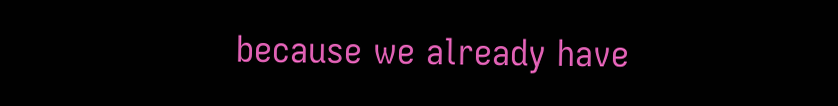because we already have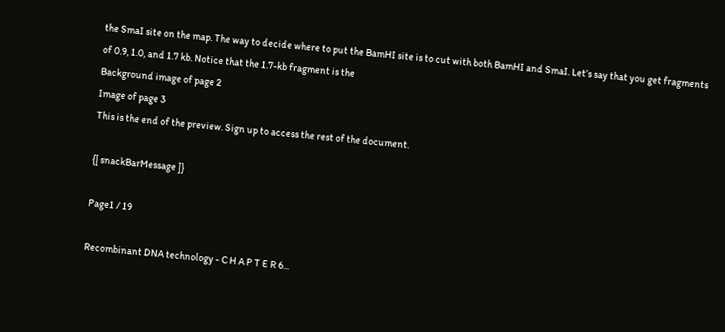the SmaI site on the map. The way to decide where to put the BamHI site is to cut with both BamHI and SmaI. Let’s say that you get fragments of 0.9, 1.0, and 1.7 kb. Notice that the 1.7-kb fragment is the
Background image of page 2
Image of page 3
This is the end of the preview. Sign up to access the rest of the document.

{[ snackBarMessage ]}

Page1 / 19

Recombinant DNA technology - C H A P T E R 6...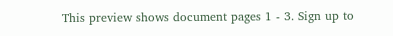This preview shows document pages 1 - 3. Sign up to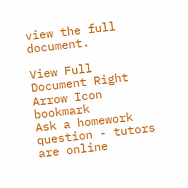view the full document.

View Full Document Right Arrow Icon bookmark
Ask a homework question - tutors are online